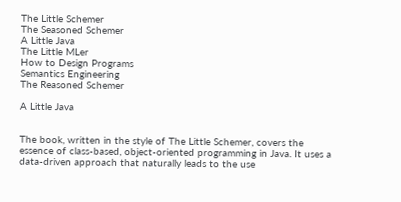The Little Schemer
The Seasoned Schemer
A Little Java
The Little MLer
How to Design Programs
Semantics Engineering
The Reasoned Schemer

A Little Java


The book, written in the style of The Little Schemer, covers the essence of class-based, object-oriented programming in Java. It uses a data-driven approach that naturally leads to the use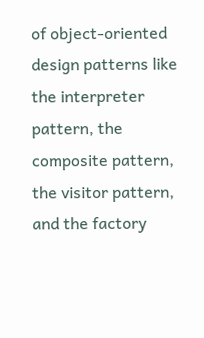of object-oriented design patterns like the interpreter pattern, the composite pattern, the visitor pattern, and the factory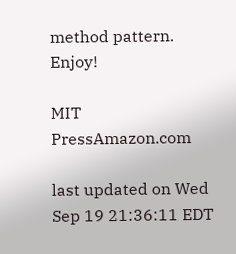method pattern. Enjoy!

MIT PressAmazon.com

last updated on Wed Sep 19 21:36:11 EDT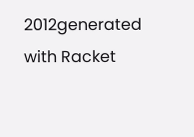2012generated with Racket